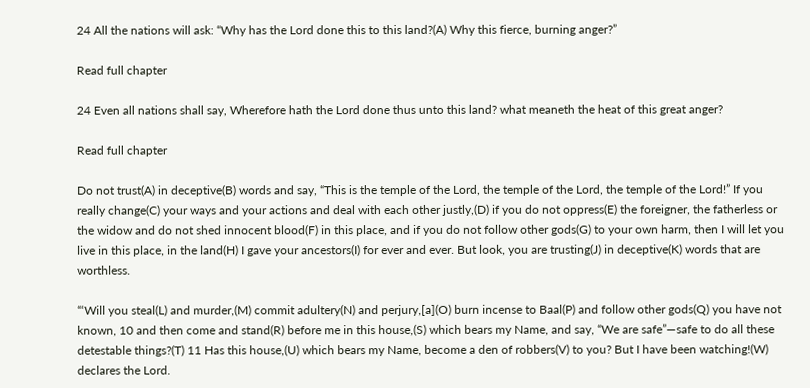24 All the nations will ask: “Why has the Lord done this to this land?(A) Why this fierce, burning anger?”

Read full chapter

24 Even all nations shall say, Wherefore hath the Lord done thus unto this land? what meaneth the heat of this great anger?

Read full chapter

Do not trust(A) in deceptive(B) words and say, “This is the temple of the Lord, the temple of the Lord, the temple of the Lord!” If you really change(C) your ways and your actions and deal with each other justly,(D) if you do not oppress(E) the foreigner, the fatherless or the widow and do not shed innocent blood(F) in this place, and if you do not follow other gods(G) to your own harm, then I will let you live in this place, in the land(H) I gave your ancestors(I) for ever and ever. But look, you are trusting(J) in deceptive(K) words that are worthless.

“‘Will you steal(L) and murder,(M) commit adultery(N) and perjury,[a](O) burn incense to Baal(P) and follow other gods(Q) you have not known, 10 and then come and stand(R) before me in this house,(S) which bears my Name, and say, “We are safe”—safe to do all these detestable things?(T) 11 Has this house,(U) which bears my Name, become a den of robbers(V) to you? But I have been watching!(W) declares the Lord.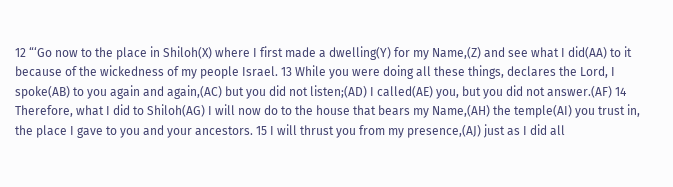12 “‘Go now to the place in Shiloh(X) where I first made a dwelling(Y) for my Name,(Z) and see what I did(AA) to it because of the wickedness of my people Israel. 13 While you were doing all these things, declares the Lord, I spoke(AB) to you again and again,(AC) but you did not listen;(AD) I called(AE) you, but you did not answer.(AF) 14 Therefore, what I did to Shiloh(AG) I will now do to the house that bears my Name,(AH) the temple(AI) you trust in, the place I gave to you and your ancestors. 15 I will thrust you from my presence,(AJ) just as I did all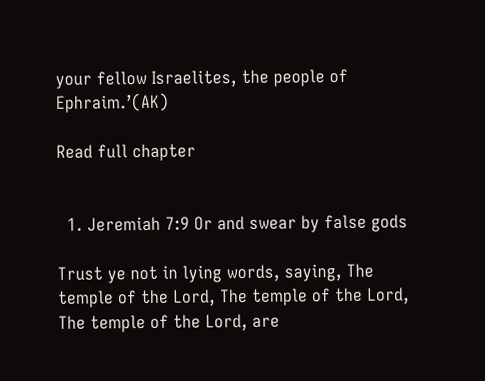your fellow Israelites, the people of Ephraim.’(AK)

Read full chapter


  1. Jeremiah 7:9 Or and swear by false gods

Trust ye not in lying words, saying, The temple of the Lord, The temple of the Lord, The temple of the Lord, are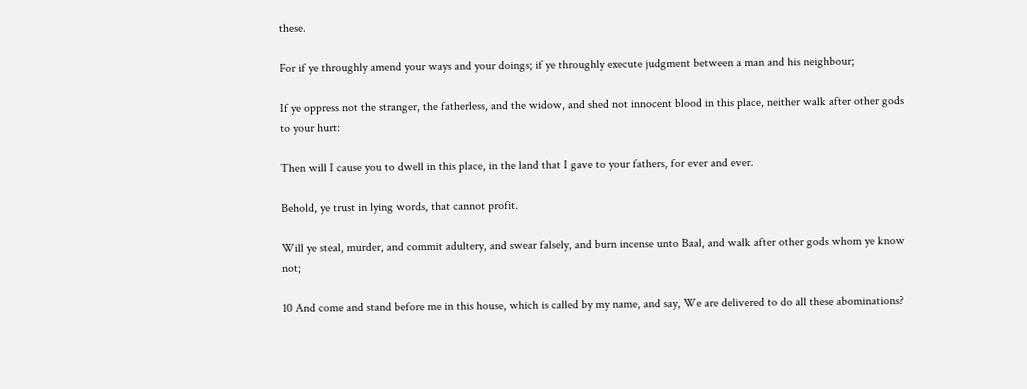these.

For if ye throughly amend your ways and your doings; if ye throughly execute judgment between a man and his neighbour;

If ye oppress not the stranger, the fatherless, and the widow, and shed not innocent blood in this place, neither walk after other gods to your hurt:

Then will I cause you to dwell in this place, in the land that I gave to your fathers, for ever and ever.

Behold, ye trust in lying words, that cannot profit.

Will ye steal, murder, and commit adultery, and swear falsely, and burn incense unto Baal, and walk after other gods whom ye know not;

10 And come and stand before me in this house, which is called by my name, and say, We are delivered to do all these abominations?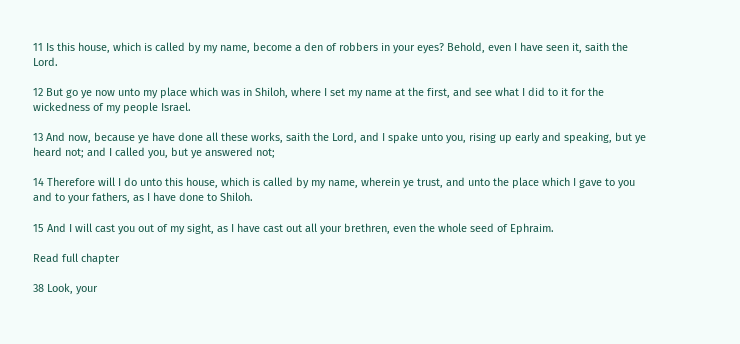11 Is this house, which is called by my name, become a den of robbers in your eyes? Behold, even I have seen it, saith the Lord.

12 But go ye now unto my place which was in Shiloh, where I set my name at the first, and see what I did to it for the wickedness of my people Israel.

13 And now, because ye have done all these works, saith the Lord, and I spake unto you, rising up early and speaking, but ye heard not; and I called you, but ye answered not;

14 Therefore will I do unto this house, which is called by my name, wherein ye trust, and unto the place which I gave to you and to your fathers, as I have done to Shiloh.

15 And I will cast you out of my sight, as I have cast out all your brethren, even the whole seed of Ephraim.

Read full chapter

38 Look, your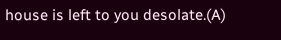house is left to you desolate.(A)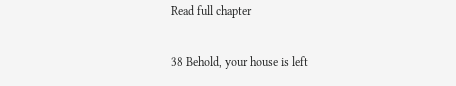Read full chapter

38 Behold, your house is left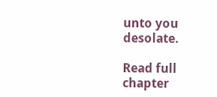unto you desolate.

Read full chapter